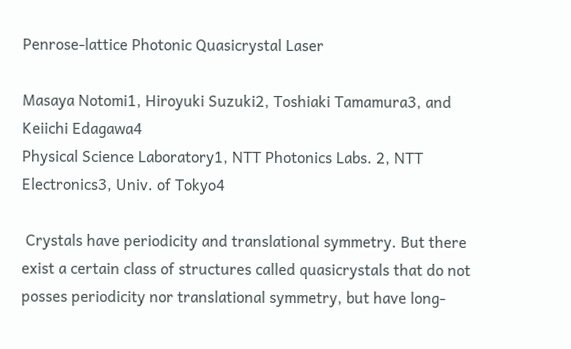Penrose-lattice Photonic Quasicrystal Laser

Masaya Notomi1, Hiroyuki Suzuki2, Toshiaki Tamamura3, and Keiichi Edagawa4
Physical Science Laboratory1, NTT Photonics Labs. 2, NTT Electronics3, Univ. of Tokyo4

 Crystals have periodicity and translational symmetry. But there exist a certain class of structures called quasicrystals that do not posses periodicity nor translational symmetry, but have long-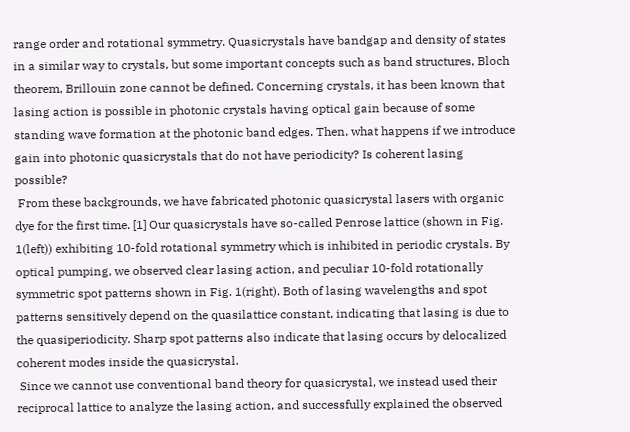range order and rotational symmetry. Quasicrystals have bandgap and density of states in a similar way to crystals, but some important concepts such as band structures, Bloch theorem, Brillouin zone cannot be defined. Concerning crystals, it has been known that lasing action is possible in photonic crystals having optical gain because of some standing wave formation at the photonic band edges. Then, what happens if we introduce gain into photonic quasicrystals that do not have periodicity? Is coherent lasing possible?
 From these backgrounds, we have fabricated photonic quasicrystal lasers with organic dye for the first time. [1] Our quasicrystals have so-called Penrose lattice (shown in Fig. 1(left)) exhibiting 10-fold rotational symmetry which is inhibited in periodic crystals. By optical pumping, we observed clear lasing action, and peculiar 10-fold rotationally symmetric spot patterns shown in Fig. 1(right). Both of lasing wavelengths and spot patterns sensitively depend on the quasilattice constant, indicating that lasing is due to the quasiperiodicity. Sharp spot patterns also indicate that lasing occurs by delocalized coherent modes inside the quasicrystal.
 Since we cannot use conventional band theory for quasicrystal, we instead used their reciprocal lattice to analyze the lasing action, and successfully explained the observed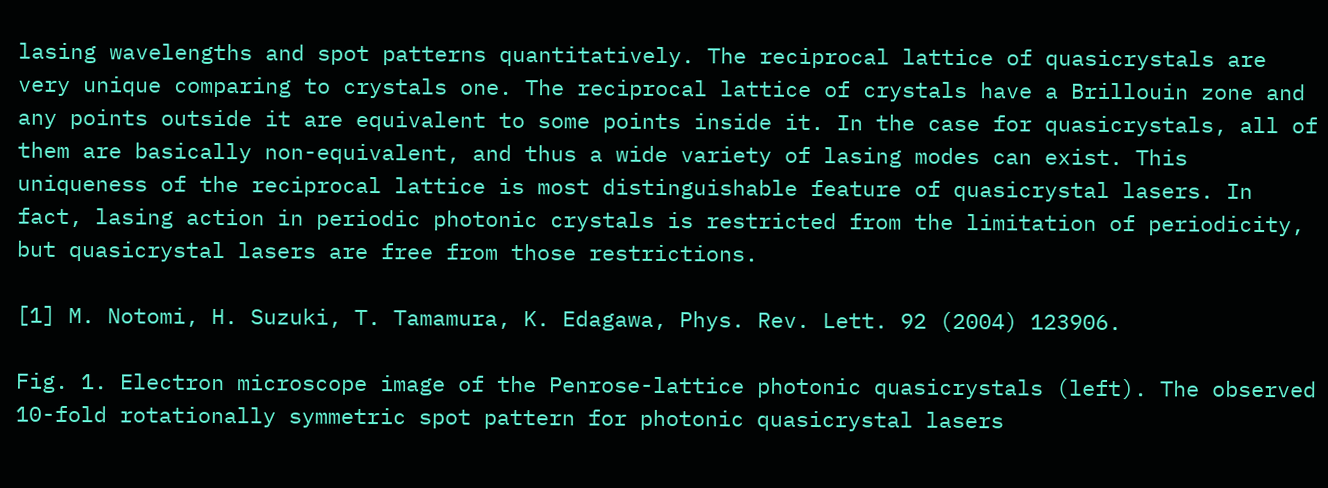lasing wavelengths and spot patterns quantitatively. The reciprocal lattice of quasicrystals are very unique comparing to crystals one. The reciprocal lattice of crystals have a Brillouin zone and any points outside it are equivalent to some points inside it. In the case for quasicrystals, all of them are basically non-equivalent, and thus a wide variety of lasing modes can exist. This uniqueness of the reciprocal lattice is most distinguishable feature of quasicrystal lasers. In fact, lasing action in periodic photonic crystals is restricted from the limitation of periodicity, but quasicrystal lasers are free from those restrictions.

[1] M. Notomi, H. Suzuki, T. Tamamura, K. Edagawa, Phys. Rev. Lett. 92 (2004) 123906.

Fig. 1. Electron microscope image of the Penrose-lattice photonic quasicrystals (left). The observed 10-fold rotationally symmetric spot pattern for photonic quasicrystal lasers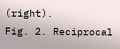(right).
Fig. 2. Reciprocal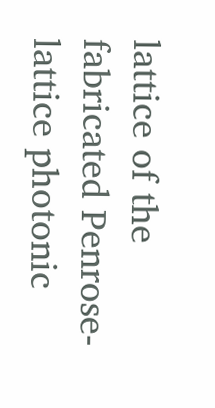lattice of the fabricated Penrose-lattice photonic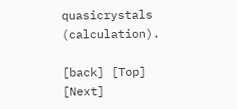quasicrystals (calculation).

[back] [Top] [Next]